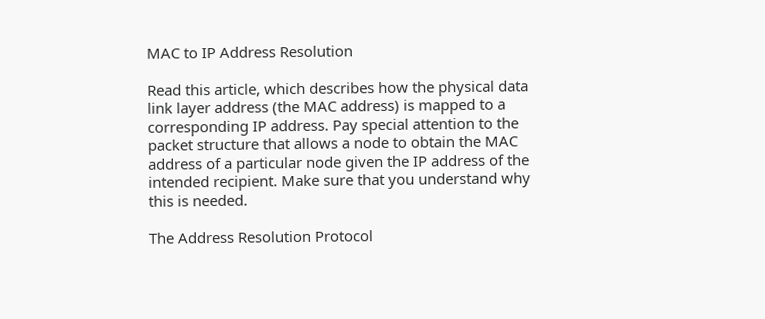MAC to IP Address Resolution

Read this article, which describes how the physical data link layer address (the MAC address) is mapped to a corresponding IP address. Pay special attention to the packet structure that allows a node to obtain the MAC address of a particular node given the IP address of the intended recipient. Make sure that you understand why this is needed.

The Address Resolution Protocol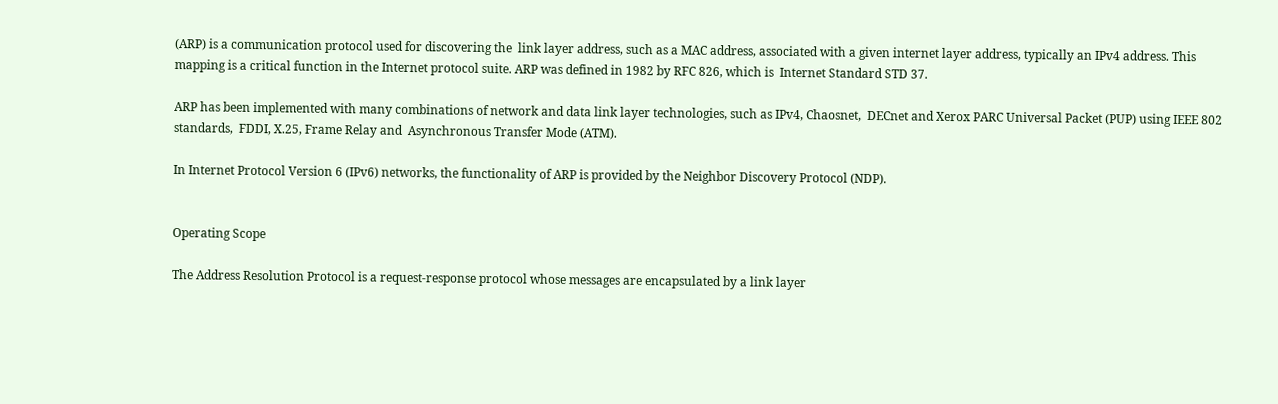(ARP) is a communication protocol used for discovering the  link layer address, such as a MAC address, associated with a given internet layer address, typically an IPv4 address. This mapping is a critical function in the Internet protocol suite. ARP was defined in 1982 by RFC 826, which is  Internet Standard STD 37.

ARP has been implemented with many combinations of network and data link layer technologies, such as IPv4, Chaosnet,  DECnet and Xerox PARC Universal Packet (PUP) using IEEE 802 standards,  FDDI, X.25, Frame Relay and  Asynchronous Transfer Mode (ATM).

In Internet Protocol Version 6 (IPv6) networks, the functionality of ARP is provided by the Neighbor Discovery Protocol (NDP).


Operating Scope

The Address Resolution Protocol is a request-response protocol whose messages are encapsulated by a link layer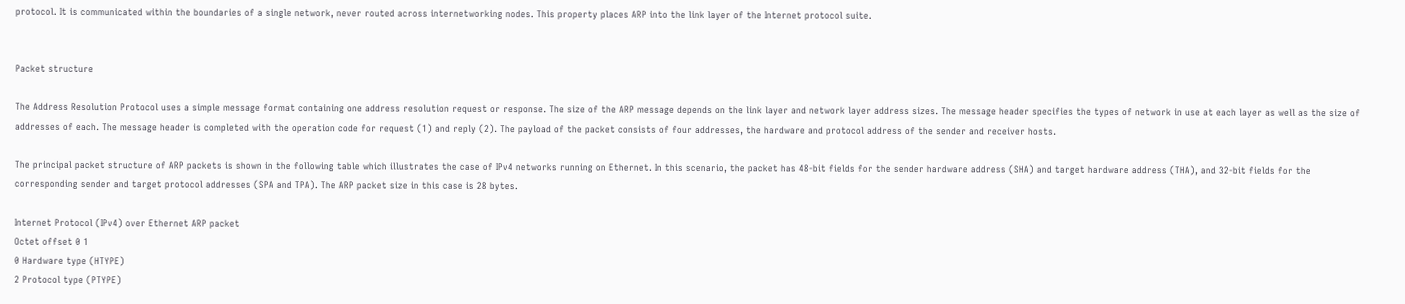protocol. It is communicated within the boundaries of a single network, never routed across internetworking nodes. This property places ARP into the link layer of the Internet protocol suite.


Packet structure

The Address Resolution Protocol uses a simple message format containing one address resolution request or response. The size of the ARP message depends on the link layer and network layer address sizes. The message header specifies the types of network in use at each layer as well as the size of addresses of each. The message header is completed with the operation code for request (1) and reply (2). The payload of the packet consists of four addresses, the hardware and protocol address of the sender and receiver hosts.

The principal packet structure of ARP packets is shown in the following table which illustrates the case of IPv4 networks running on Ethernet. In this scenario, the packet has 48-bit fields for the sender hardware address (SHA) and target hardware address (THA), and 32-bit fields for the corresponding sender and target protocol addresses (SPA and TPA). The ARP packet size in this case is 28 bytes.

Internet Protocol (IPv4) over Ethernet ARP packet
Octet offset 0 1
0 Hardware type (HTYPE)
2 Protocol type (PTYPE)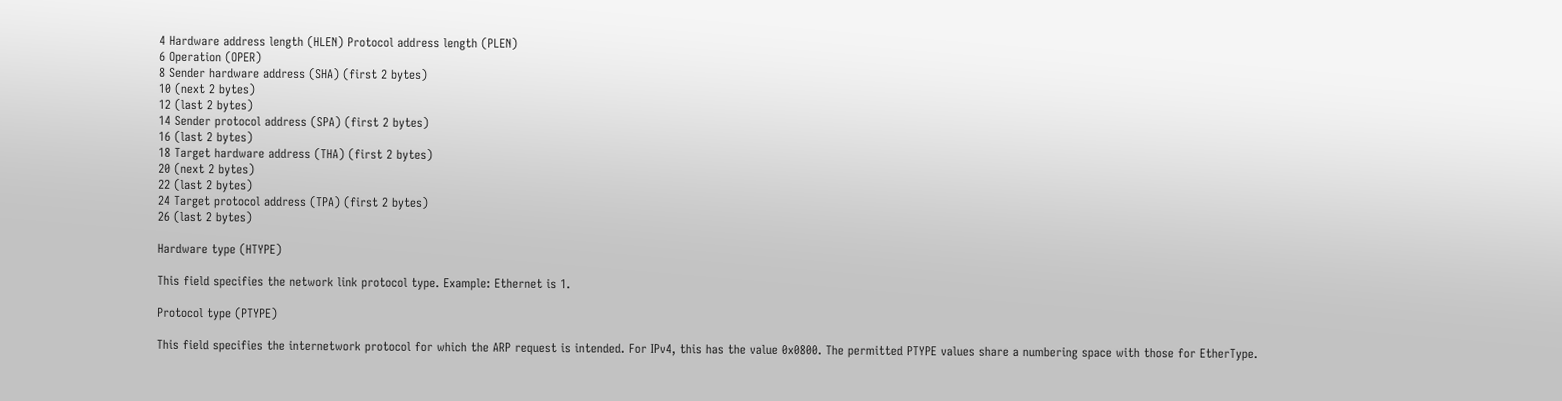4 Hardware address length (HLEN) Protocol address length (PLEN)
6 Operation (OPER)
8 Sender hardware address (SHA) (first 2 bytes)
10 (next 2 bytes)
12 (last 2 bytes)
14 Sender protocol address (SPA) (first 2 bytes)
16 (last 2 bytes)
18 Target hardware address (THA) (first 2 bytes)
20 (next 2 bytes)
22 (last 2 bytes)
24 Target protocol address (TPA) (first 2 bytes)
26 (last 2 bytes)

Hardware type (HTYPE)

This field specifies the network link protocol type. Example: Ethernet is 1.

Protocol type (PTYPE)

This field specifies the internetwork protocol for which the ARP request is intended. For IPv4, this has the value 0x0800. The permitted PTYPE values share a numbering space with those for EtherType.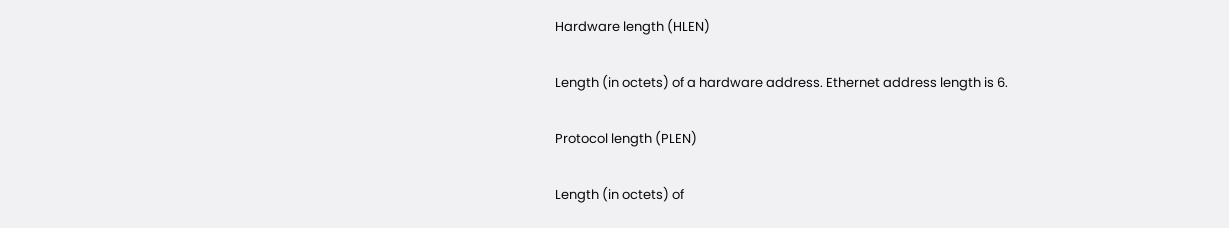Hardware length (HLEN)

Length (in octets) of a hardware address. Ethernet address length is 6.

Protocol length (PLEN)

Length (in octets) of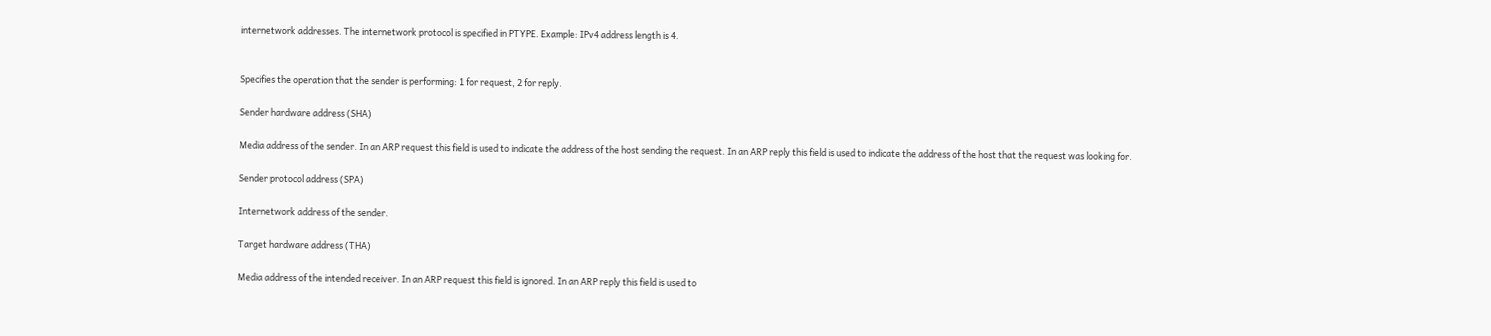internetwork addresses. The internetwork protocol is specified in PTYPE. Example: IPv4 address length is 4.


Specifies the operation that the sender is performing: 1 for request, 2 for reply.

Sender hardware address (SHA)

Media address of the sender. In an ARP request this field is used to indicate the address of the host sending the request. In an ARP reply this field is used to indicate the address of the host that the request was looking for.

Sender protocol address (SPA)

Internetwork address of the sender.

Target hardware address (THA)

Media address of the intended receiver. In an ARP request this field is ignored. In an ARP reply this field is used to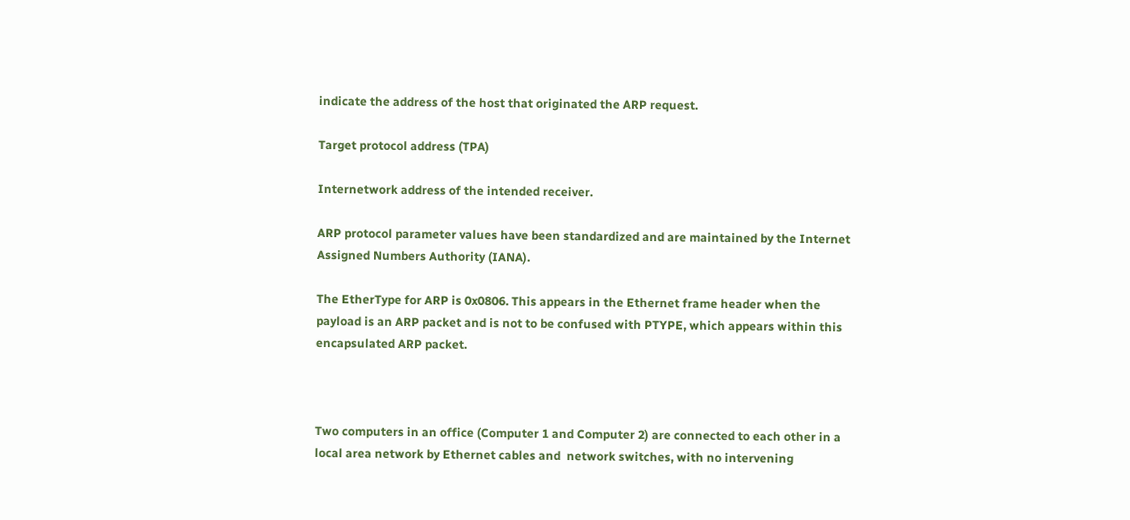indicate the address of the host that originated the ARP request.

Target protocol address (TPA)

Internetwork address of the intended receiver.

ARP protocol parameter values have been standardized and are maintained by the Internet Assigned Numbers Authority (IANA).

The EtherType for ARP is 0x0806. This appears in the Ethernet frame header when the payload is an ARP packet and is not to be confused with PTYPE, which appears within this encapsulated ARP packet.



Two computers in an office (Computer 1 and Computer 2) are connected to each other in a local area network by Ethernet cables and  network switches, with no intervening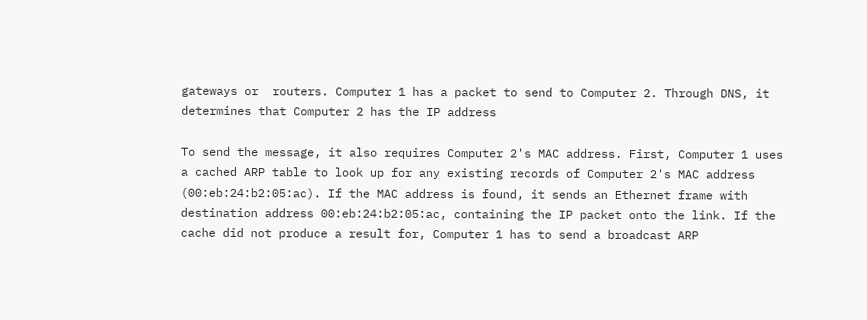gateways or  routers. Computer 1 has a packet to send to Computer 2. Through DNS, it determines that Computer 2 has the IP address

To send the message, it also requires Computer 2's MAC address. First, Computer 1 uses a cached ARP table to look up for any existing records of Computer 2's MAC address (00:eb:24:b2:05:ac). If the MAC address is found, it sends an Ethernet frame with destination address 00:eb:24:b2:05:ac, containing the IP packet onto the link. If the cache did not produce a result for, Computer 1 has to send a broadcast ARP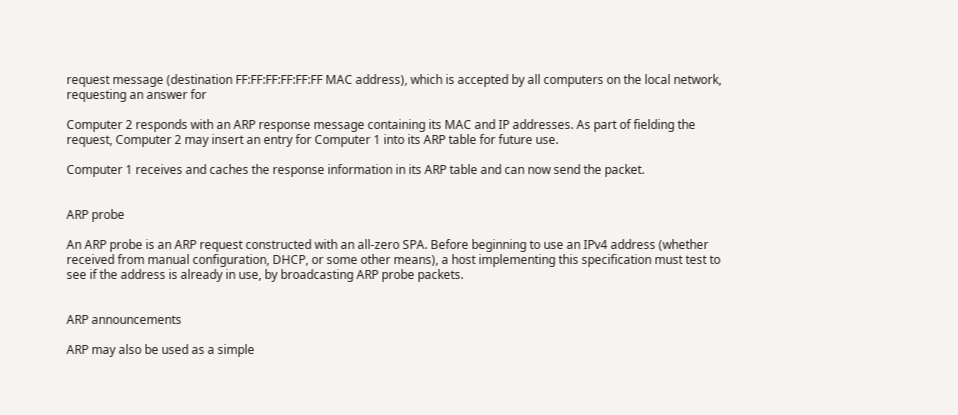request message (destination FF:FF:FF:FF:FF:FF MAC address), which is accepted by all computers on the local network, requesting an answer for

Computer 2 responds with an ARP response message containing its MAC and IP addresses. As part of fielding the request, Computer 2 may insert an entry for Computer 1 into its ARP table for future use.

Computer 1 receives and caches the response information in its ARP table and can now send the packet.


ARP probe

An ARP probe is an ARP request constructed with an all-zero SPA. Before beginning to use an IPv4 address (whether received from manual configuration, DHCP, or some other means), a host implementing this specification must test to see if the address is already in use, by broadcasting ARP probe packets.


ARP announcements

ARP may also be used as a simple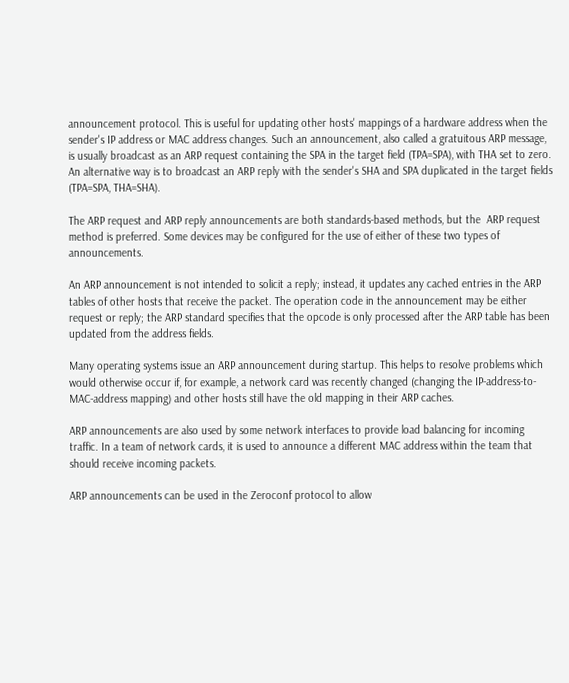announcement protocol. This is useful for updating other hosts' mappings of a hardware address when the sender's IP address or MAC address changes. Such an announcement, also called a gratuitous ARP message, is usually broadcast as an ARP request containing the SPA in the target field (TPA=SPA), with THA set to zero. An alternative way is to broadcast an ARP reply with the sender's SHA and SPA duplicated in the target fields (TPA=SPA, THA=SHA).

The ARP request and ARP reply announcements are both standards-based methods, but the  ARP request method is preferred. Some devices may be configured for the use of either of these two types of announcements.

An ARP announcement is not intended to solicit a reply; instead, it updates any cached entries in the ARP tables of other hosts that receive the packet. The operation code in the announcement may be either request or reply; the ARP standard specifies that the opcode is only processed after the ARP table has been updated from the address fields.

Many operating systems issue an ARP announcement during startup. This helps to resolve problems which would otherwise occur if, for example, a network card was recently changed (changing the IP-address-to-MAC-address mapping) and other hosts still have the old mapping in their ARP caches.

ARP announcements are also used by some network interfaces to provide load balancing for incoming traffic. In a team of network cards, it is used to announce a different MAC address within the team that should receive incoming packets.

ARP announcements can be used in the Zeroconf protocol to allow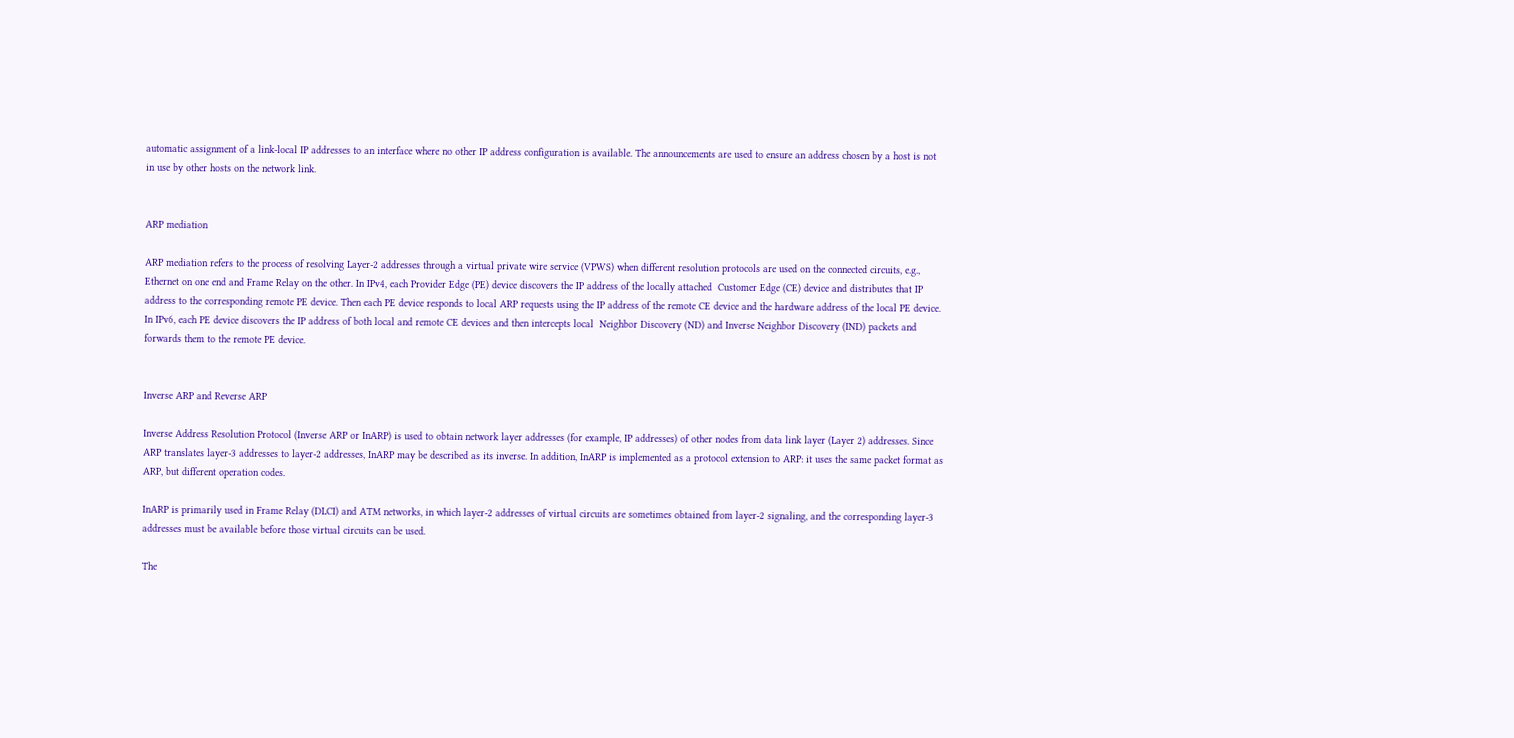automatic assignment of a link-local IP addresses to an interface where no other IP address configuration is available. The announcements are used to ensure an address chosen by a host is not in use by other hosts on the network link.


ARP mediation

ARP mediation refers to the process of resolving Layer-2 addresses through a virtual private wire service (VPWS) when different resolution protocols are used on the connected circuits, e.g., Ethernet on one end and Frame Relay on the other. In IPv4, each Provider Edge (PE) device discovers the IP address of the locally attached  Customer Edge (CE) device and distributes that IP address to the corresponding remote PE device. Then each PE device responds to local ARP requests using the IP address of the remote CE device and the hardware address of the local PE device. In IPv6, each PE device discovers the IP address of both local and remote CE devices and then intercepts local  Neighbor Discovery (ND) and Inverse Neighbor Discovery (IND) packets and forwards them to the remote PE device.


Inverse ARP and Reverse ARP

Inverse Address Resolution Protocol (Inverse ARP or InARP) is used to obtain network layer addresses (for example, IP addresses) of other nodes from data link layer (Layer 2) addresses. Since ARP translates layer-3 addresses to layer-2 addresses, InARP may be described as its inverse. In addition, InARP is implemented as a protocol extension to ARP: it uses the same packet format as ARP, but different operation codes.

InARP is primarily used in Frame Relay (DLCI) and ATM networks, in which layer-2 addresses of virtual circuits are sometimes obtained from layer-2 signaling, and the corresponding layer-3 addresses must be available before those virtual circuits can be used.

The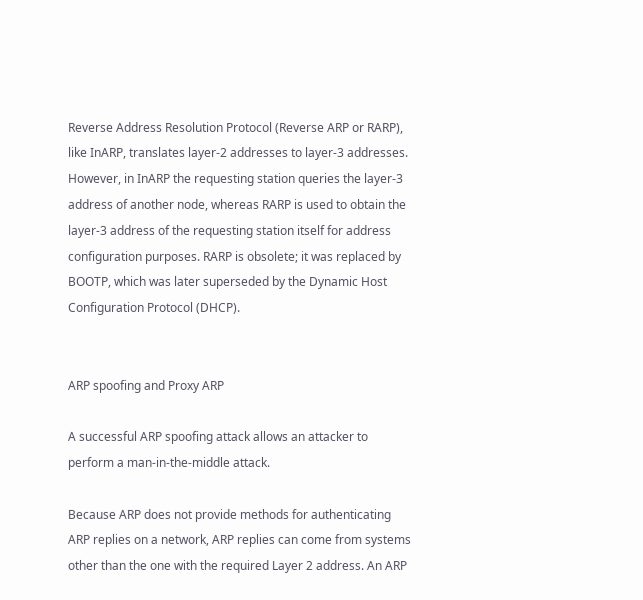Reverse Address Resolution Protocol (Reverse ARP or RARP), like InARP, translates layer-2 addresses to layer-3 addresses. However, in InARP the requesting station queries the layer-3 address of another node, whereas RARP is used to obtain the layer-3 address of the requesting station itself for address configuration purposes. RARP is obsolete; it was replaced by  BOOTP, which was later superseded by the Dynamic Host Configuration Protocol (DHCP).


ARP spoofing and Proxy ARP

A successful ARP spoofing attack allows an attacker to perform a man-in-the-middle attack.

Because ARP does not provide methods for authenticating ARP replies on a network, ARP replies can come from systems other than the one with the required Layer 2 address. An ARP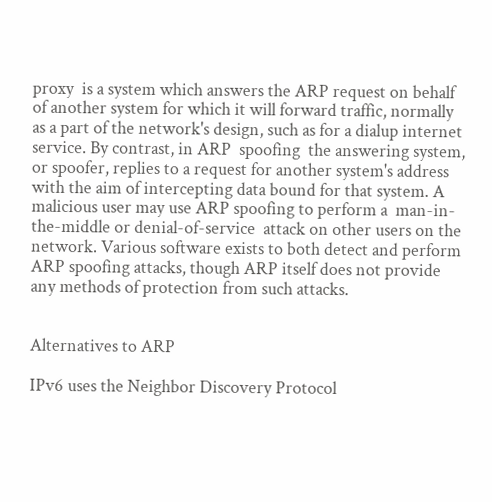proxy  is a system which answers the ARP request on behalf of another system for which it will forward traffic, normally as a part of the network's design, such as for a dialup internet service. By contrast, in ARP  spoofing  the answering system, or spoofer, replies to a request for another system's address with the aim of intercepting data bound for that system. A malicious user may use ARP spoofing to perform a  man-in-the-middle or denial-of-service  attack on other users on the network. Various software exists to both detect and perform ARP spoofing attacks, though ARP itself does not provide any methods of protection from such attacks.


Alternatives to ARP

IPv6 uses the Neighbor Discovery Protocol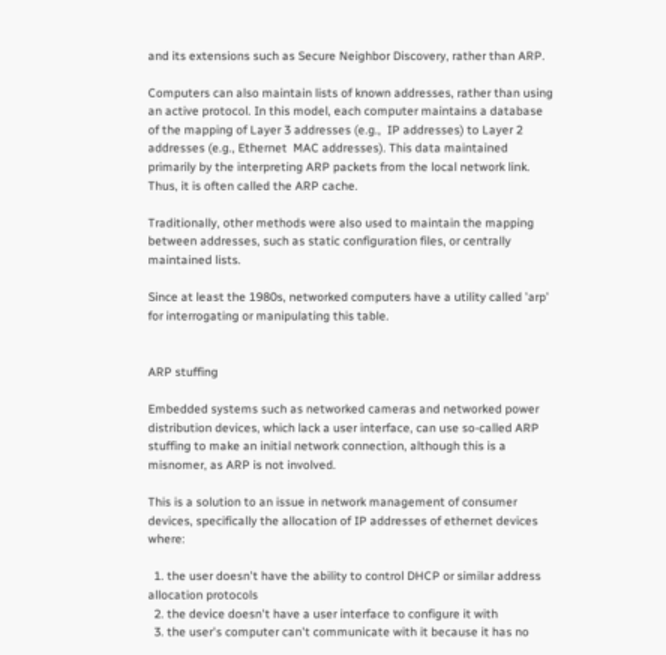and its extensions such as Secure Neighbor Discovery, rather than ARP.

Computers can also maintain lists of known addresses, rather than using an active protocol. In this model, each computer maintains a database of the mapping of Layer 3 addresses (e.g.,  IP addresses) to Layer 2 addresses (e.g., Ethernet  MAC addresses). This data maintained primarily by the interpreting ARP packets from the local network link. Thus, it is often called the ARP cache.

Traditionally, other methods were also used to maintain the mapping between addresses, such as static configuration files, or centrally maintained lists.

Since at least the 1980s, networked computers have a utility called 'arp' for interrogating or manipulating this table.


ARP stuffing

Embedded systems such as networked cameras and networked power distribution devices, which lack a user interface, can use so-called ARP stuffing to make an initial network connection, although this is a misnomer, as ARP is not involved.

This is a solution to an issue in network management of consumer devices, specifically the allocation of IP addresses of ethernet devices where:

  1. the user doesn't have the ability to control DHCP or similar address allocation protocols
  2. the device doesn't have a user interface to configure it with
  3. the user's computer can't communicate with it because it has no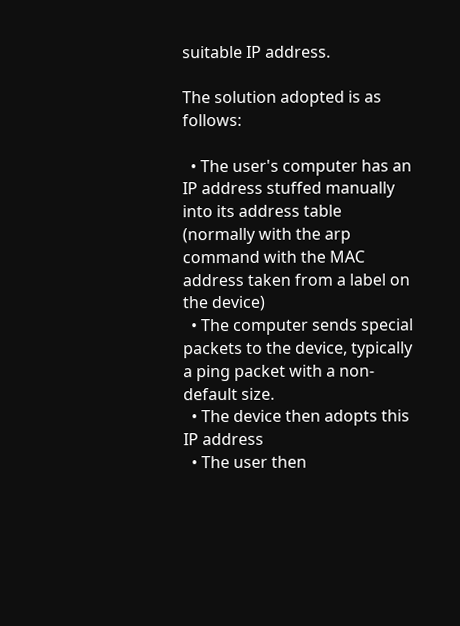suitable IP address.

The solution adopted is as follows:

  • The user's computer has an IP address stuffed manually into its address table (normally with the arp command with the MAC address taken from a label on the device)
  • The computer sends special packets to the device, typically a ping packet with a non-default size.
  • The device then adopts this IP address
  • The user then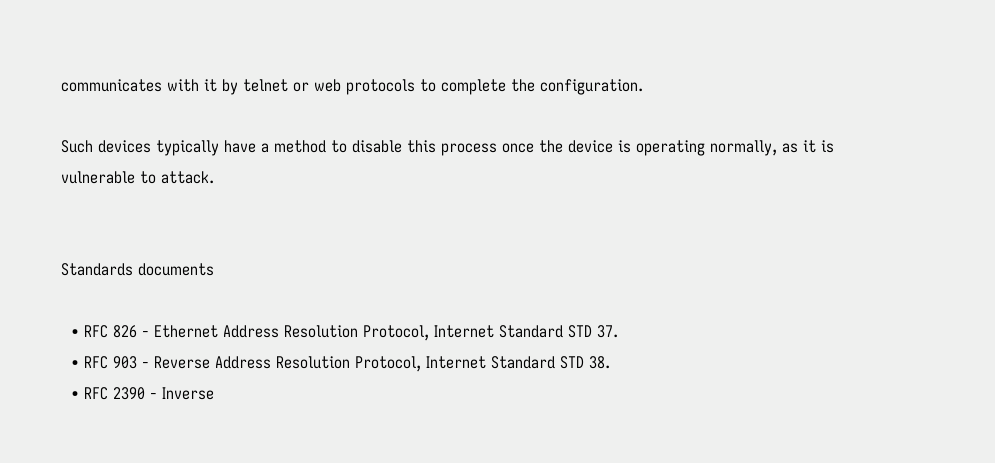communicates with it by telnet or web protocols to complete the configuration.

Such devices typically have a method to disable this process once the device is operating normally, as it is vulnerable to attack.


Standards documents

  • RFC 826 - Ethernet Address Resolution Protocol, Internet Standard STD 37.
  • RFC 903 - Reverse Address Resolution Protocol, Internet Standard STD 38.
  • RFC 2390 - Inverse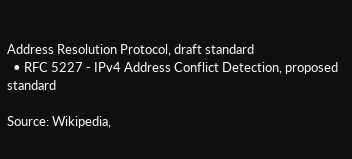Address Resolution Protocol, draft standard
  • RFC 5227 - IPv4 Address Conflict Detection, proposed standard

Source: Wikipedia,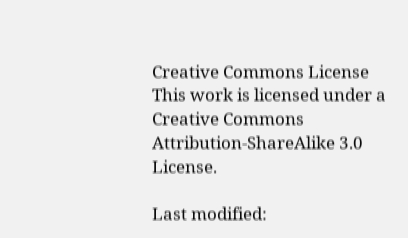Creative Commons License This work is licensed under a Creative Commons Attribution-ShareAlike 3.0 License.

Last modified: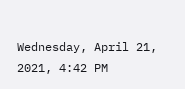Wednesday, April 21, 2021, 4:42 PM